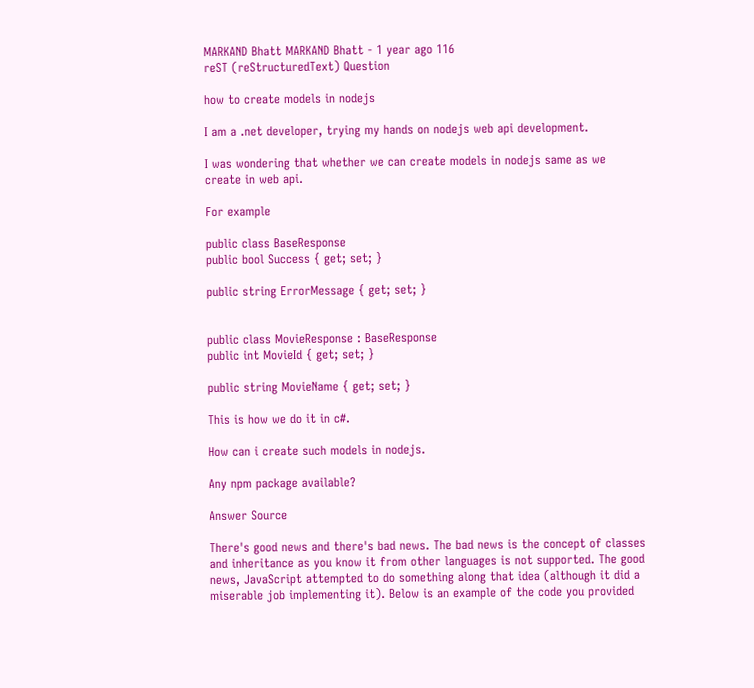MARKAND Bhatt MARKAND Bhatt - 1 year ago 116
reST (reStructuredText) Question

how to create models in nodejs

I am a .net developer, trying my hands on nodejs web api development.

I was wondering that whether we can create models in nodejs same as we create in web api.

For example

public class BaseResponse
public bool Success { get; set; }

public string ErrorMessage { get; set; }


public class MovieResponse : BaseResponse
public int MovieId { get; set; }

public string MovieName { get; set; }

This is how we do it in c#.

How can i create such models in nodejs.

Any npm package available?

Answer Source

There's good news and there's bad news. The bad news is the concept of classes and inheritance as you know it from other languages is not supported. The good news, JavaScript attempted to do something along that idea (although it did a miserable job implementing it). Below is an example of the code you provided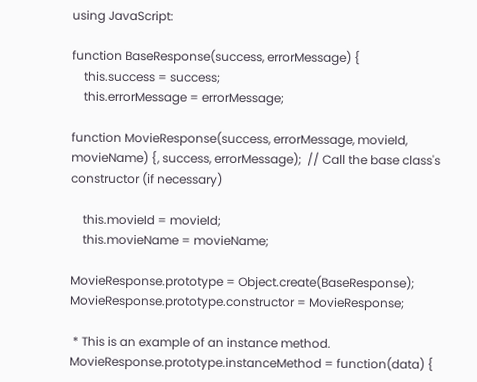using JavaScript:

function BaseResponse(success, errorMessage) {
    this.success = success;
    this.errorMessage = errorMessage;

function MovieResponse(success, errorMessage, movieId, movieName) {, success, errorMessage);  // Call the base class's constructor (if necessary)

    this.movieId = movieId;
    this.movieName = movieName;

MovieResponse.prototype = Object.create(BaseResponse);
MovieResponse.prototype.constructor = MovieResponse;

 * This is an example of an instance method.
MovieResponse.prototype.instanceMethod = function(data) {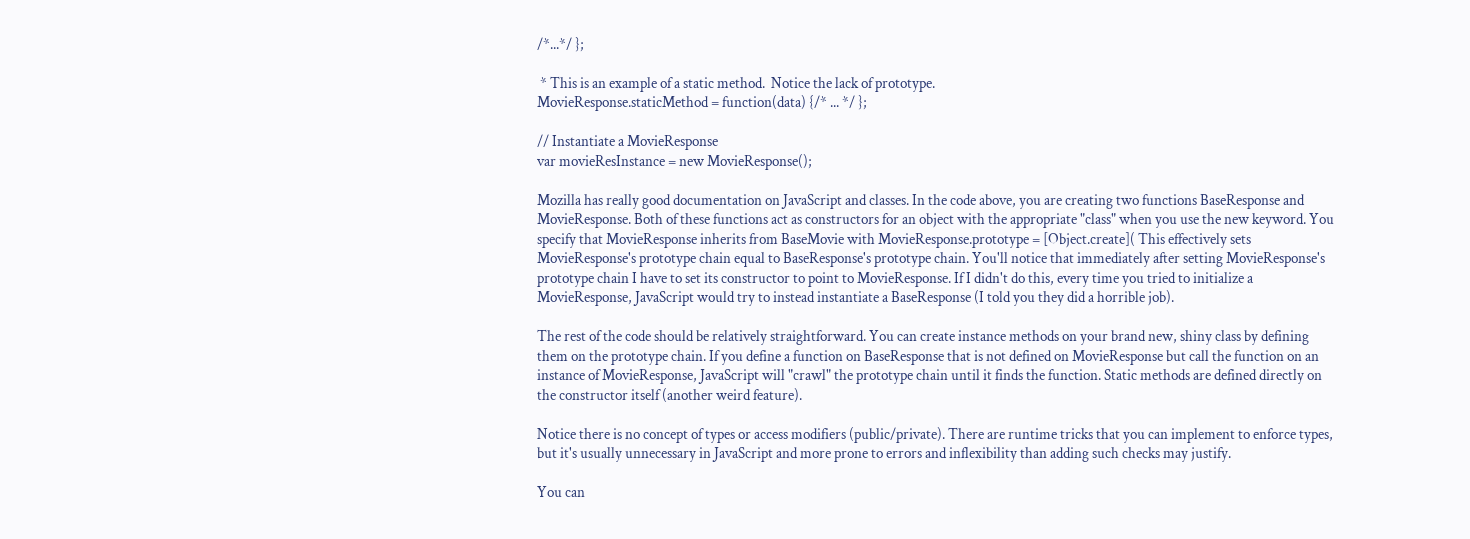/*...*/ };

 * This is an example of a static method.  Notice the lack of prototype.
MovieResponse.staticMethod = function(data) {/* ... */ };

// Instantiate a MovieResponse
var movieResInstance = new MovieResponse();

Mozilla has really good documentation on JavaScript and classes. In the code above, you are creating two functions BaseResponse and MovieResponse. Both of these functions act as constructors for an object with the appropriate "class" when you use the new keyword. You specify that MovieResponse inherits from BaseMovie with MovieResponse.prototype = [Object.create]( This effectively sets MovieResponse's prototype chain equal to BaseResponse's prototype chain. You'll notice that immediately after setting MovieResponse's prototype chain I have to set its constructor to point to MovieResponse. If I didn't do this, every time you tried to initialize a MovieResponse, JavaScript would try to instead instantiate a BaseResponse (I told you they did a horrible job).

The rest of the code should be relatively straightforward. You can create instance methods on your brand new, shiny class by defining them on the prototype chain. If you define a function on BaseResponse that is not defined on MovieResponse but call the function on an instance of MovieResponse, JavaScript will "crawl" the prototype chain until it finds the function. Static methods are defined directly on the constructor itself (another weird feature).

Notice there is no concept of types or access modifiers (public/private). There are runtime tricks that you can implement to enforce types, but it's usually unnecessary in JavaScript and more prone to errors and inflexibility than adding such checks may justify.

You can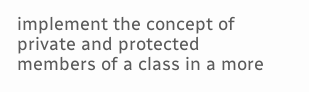implement the concept of private and protected members of a class in a more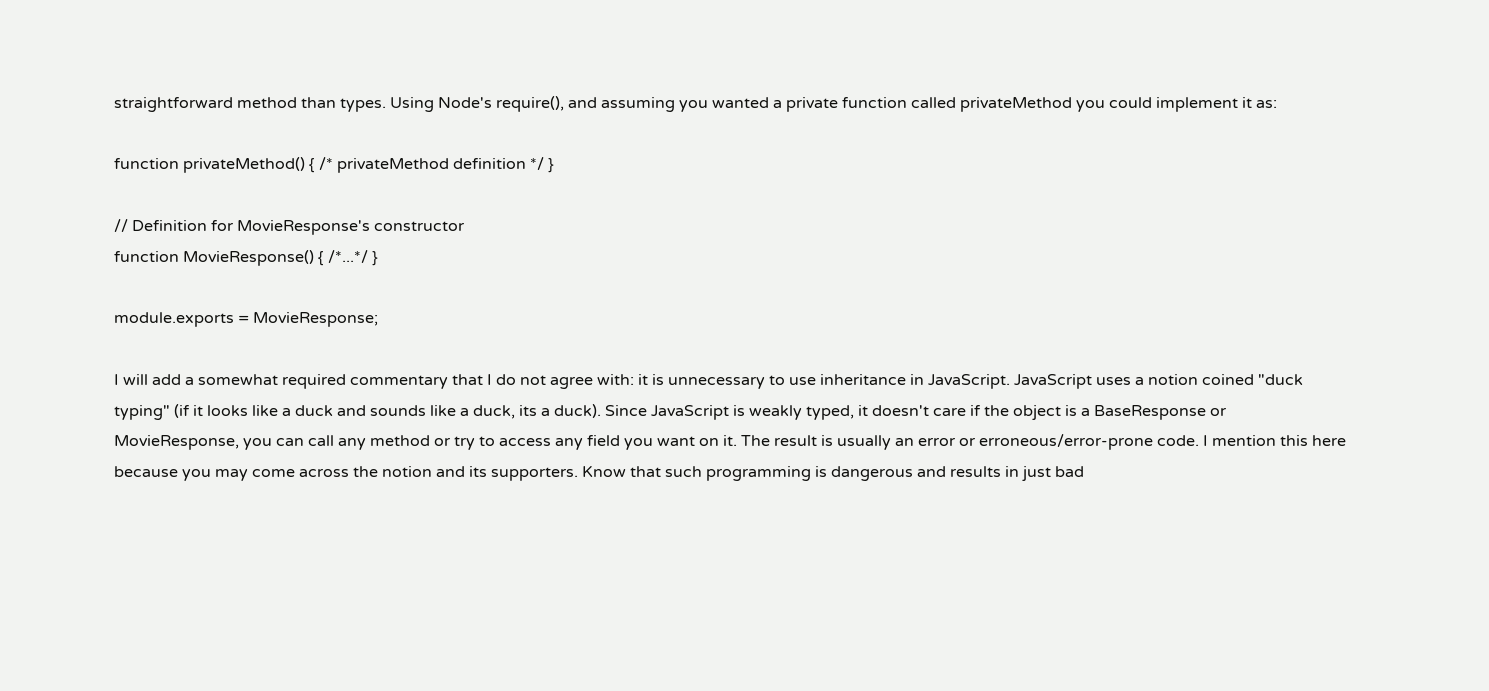straightforward method than types. Using Node's require(), and assuming you wanted a private function called privateMethod you could implement it as:

function privateMethod() { /* privateMethod definition */ }

// Definition for MovieResponse's constructor
function MovieResponse() { /*...*/ }

module.exports = MovieResponse;

I will add a somewhat required commentary that I do not agree with: it is unnecessary to use inheritance in JavaScript. JavaScript uses a notion coined "duck typing" (if it looks like a duck and sounds like a duck, its a duck). Since JavaScript is weakly typed, it doesn't care if the object is a BaseResponse or MovieResponse, you can call any method or try to access any field you want on it. The result is usually an error or erroneous/error-prone code. I mention this here because you may come across the notion and its supporters. Know that such programming is dangerous and results in just bad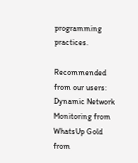programming practices.

Recommended from our users: Dynamic Network Monitoring from WhatsUp Gold from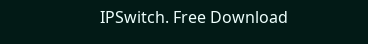IPSwitch. Free Download